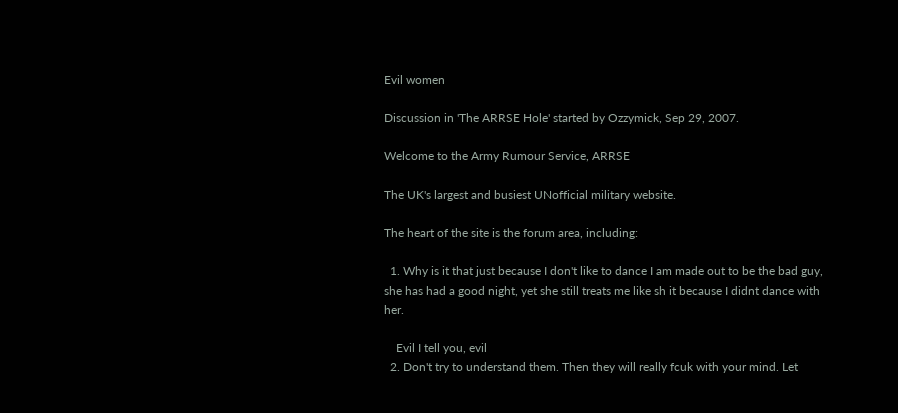Evil women

Discussion in 'The ARRSE Hole' started by Ozzymick, Sep 29, 2007.

Welcome to the Army Rumour Service, ARRSE

The UK's largest and busiest UNofficial military website.

The heart of the site is the forum area, including:

  1. Why is it that just because I don't like to dance I am made out to be the bad guy, she has had a good night, yet she still treats me like sh it because I didnt dance with her.

    Evil I tell you, evil
  2. Don't try to understand them. Then they will really fcuk with your mind. Let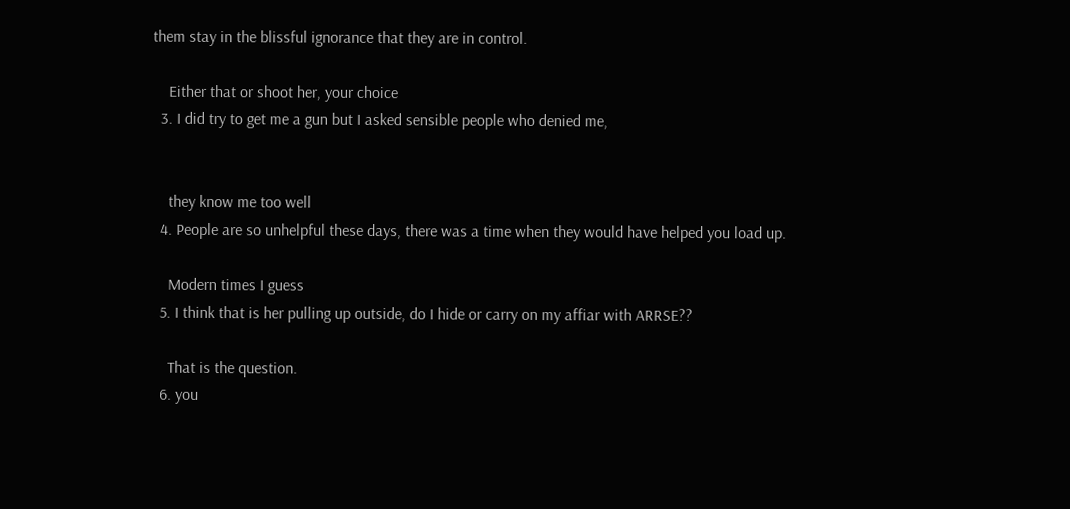them stay in the blissful ignorance that they are in control.

    Either that or shoot her, your choice
  3. I did try to get me a gun but I asked sensible people who denied me,


    they know me too well
  4. People are so unhelpful these days, there was a time when they would have helped you load up.

    Modern times I guess
  5. I think that is her pulling up outside, do I hide or carry on my affiar with ARRSE??

    That is the question.
  6. you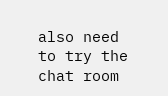also need to try the chat room